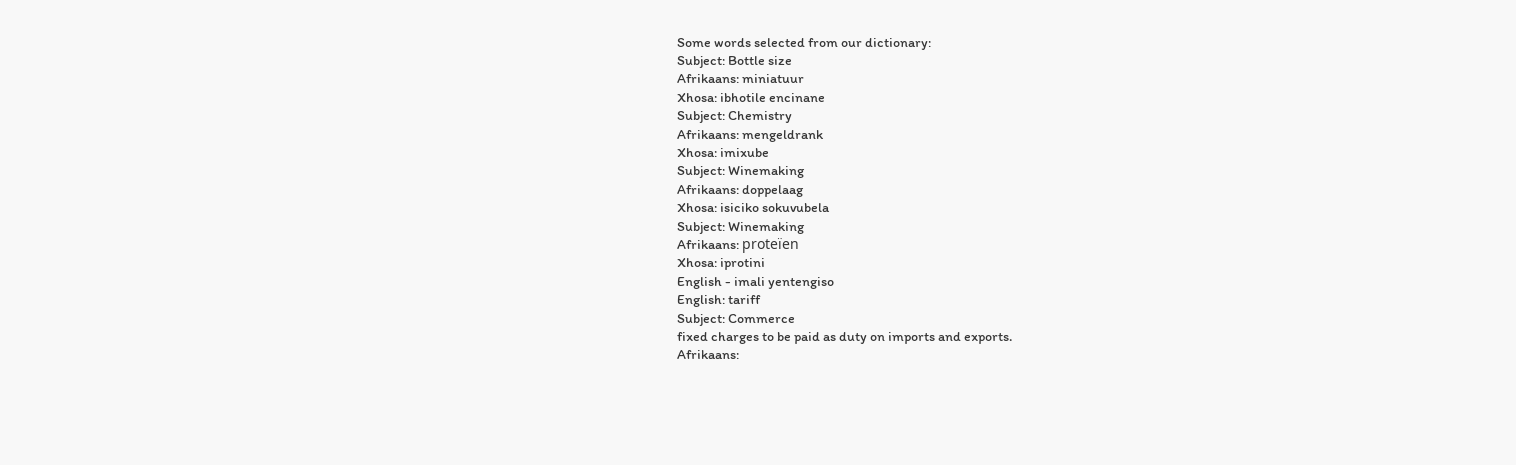Some words selected from our dictionary:
Subject: Bottle size
Afrikaans: miniatuur
Xhosa: ibhotile encinane
Subject: Chemistry
Afrikaans: mengeldrank
Xhosa: imixube
Subject: Winemaking
Afrikaans: doppelaag
Xhosa: isiciko sokuvubela
Subject: Winemaking
Afrikaans: proteïen
Xhosa: iprotini
English - imali yentengiso
English: tariff
Subject: Commerce
fixed charges to be paid as duty on imports and exports.
Afrikaans: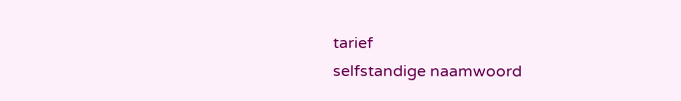tarief
selfstandige naamwoord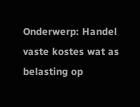Onderwerp: Handel
vaste kostes wat as belasting op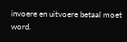invoere en uitvoere betaal moet word.